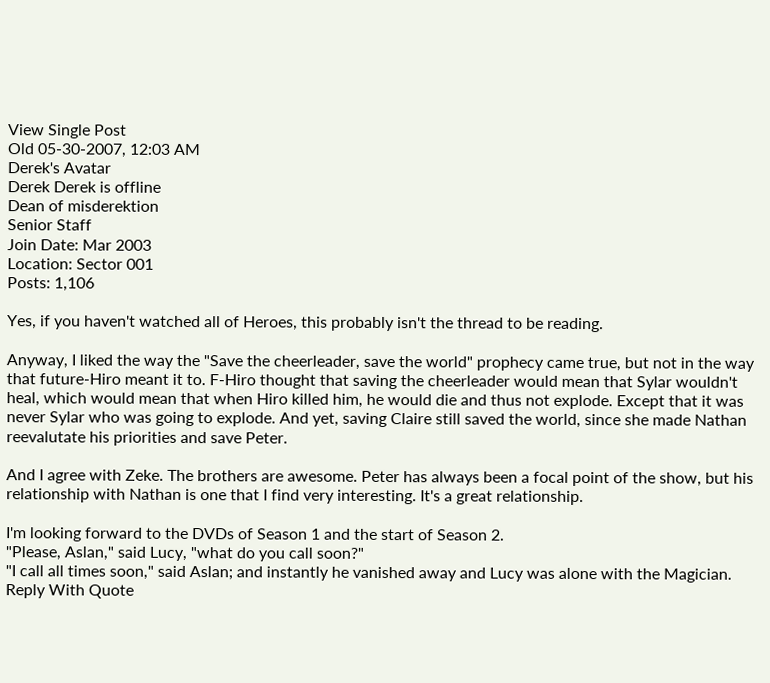View Single Post
Old 05-30-2007, 12:03 AM
Derek's Avatar
Derek Derek is offline
Dean of misderektion
Senior Staff
Join Date: Mar 2003
Location: Sector 001
Posts: 1,106

Yes, if you haven't watched all of Heroes, this probably isn't the thread to be reading.

Anyway, I liked the way the "Save the cheerleader, save the world" prophecy came true, but not in the way that future-Hiro meant it to. F-Hiro thought that saving the cheerleader would mean that Sylar wouldn't heal, which would mean that when Hiro killed him, he would die and thus not explode. Except that it was never Sylar who was going to explode. And yet, saving Claire still saved the world, since she made Nathan reevalutate his priorities and save Peter.

And I agree with Zeke. The brothers are awesome. Peter has always been a focal point of the show, but his relationship with Nathan is one that I find very interesting. It's a great relationship.

I'm looking forward to the DVDs of Season 1 and the start of Season 2.
"Please, Aslan," said Lucy, "what do you call soon?"
"I call all times soon," said Aslan; and instantly he vanished away and Lucy was alone with the Magician.
Reply With Quote